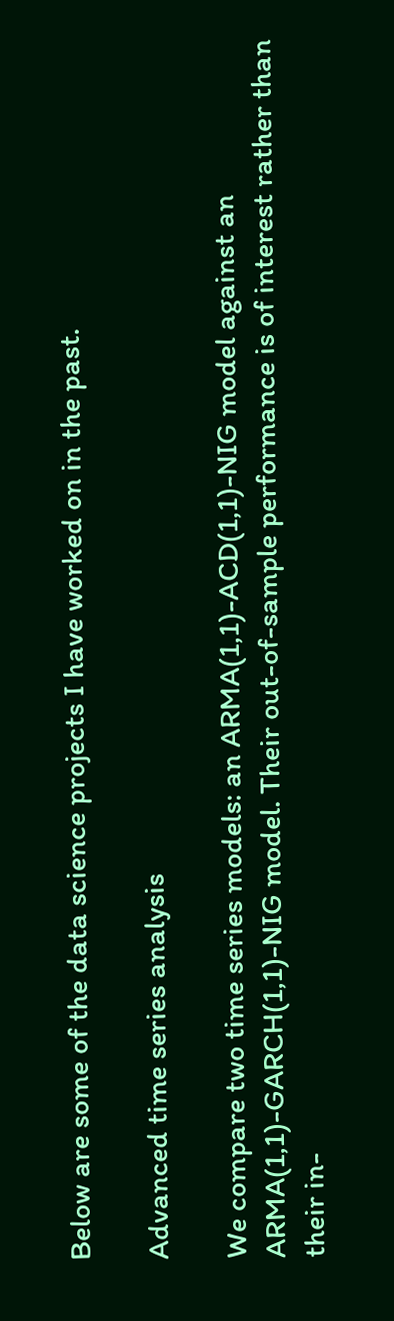Below are some of the data science projects I have worked on in the past.

Advanced time series analysis

We compare two time series models: an ARMA(1,1)-ACD(1,1)-NIG model against an ARMA(1,1)-GARCH(1,1)-NIG model. Their out-of-sample performance is of interest rather than their in-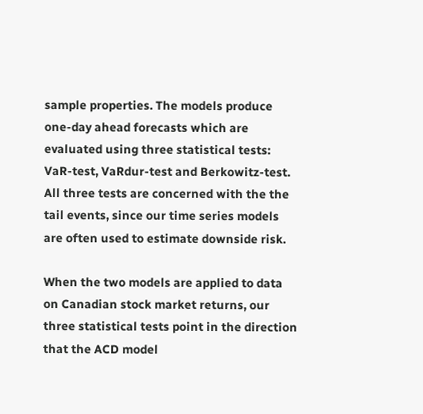sample properties. The models produce one-day ahead forecasts which are evaluated using three statistical tests: VaR-test, VaRdur-test and Berkowitz-test. All three tests are concerned with the the tail events, since our time series models are often used to estimate downside risk.

When the two models are applied to data on Canadian stock market returns, our three statistical tests point in the direction that the ACD model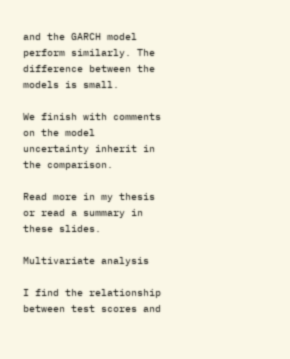and the GARCH model perform similarly. The difference between the models is small.

We finish with comments on the model uncertainty inherit in the comparison.

Read more in my thesis or read a summary in these slides.

Multivariate analysis

I find the relationship between test scores and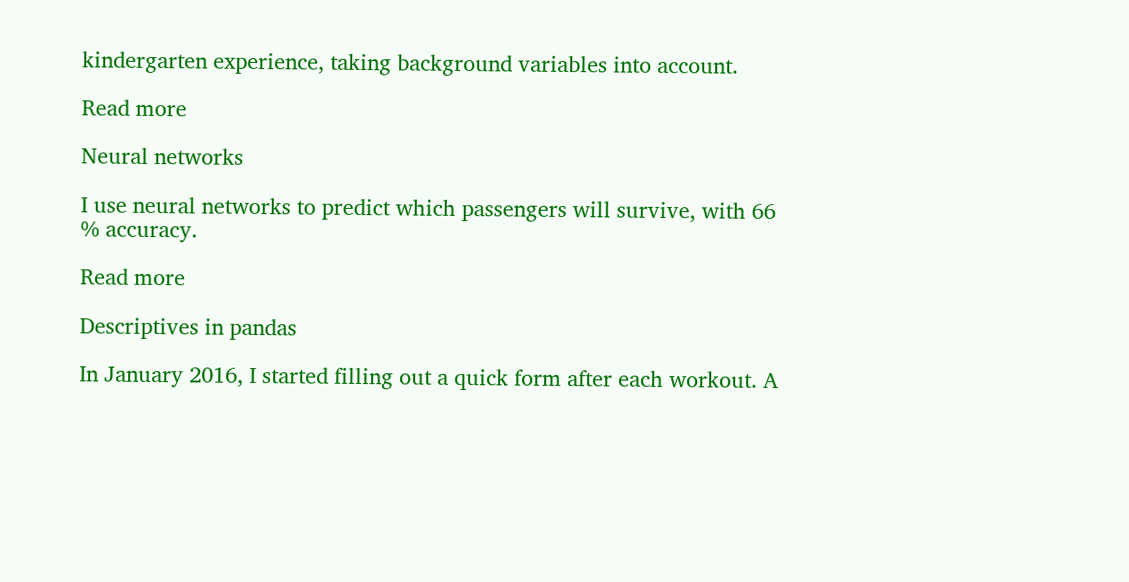kindergarten experience, taking background variables into account.

Read more

Neural networks

I use neural networks to predict which passengers will survive, with 66 % accuracy.

Read more

Descriptives in pandas

In January 2016, I started filling out a quick form after each workout. A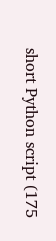short Python script (175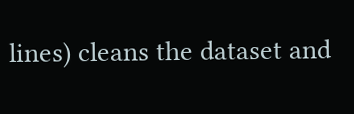lines) cleans the dataset and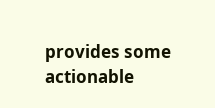provides some actionable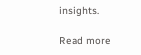insights.

Read more